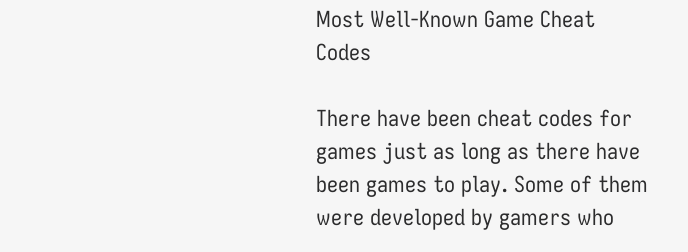Most Well-Known Game Cheat Codes

There have been cheat codes for games just as long as there have been games to play. Some of them were developed by gamers who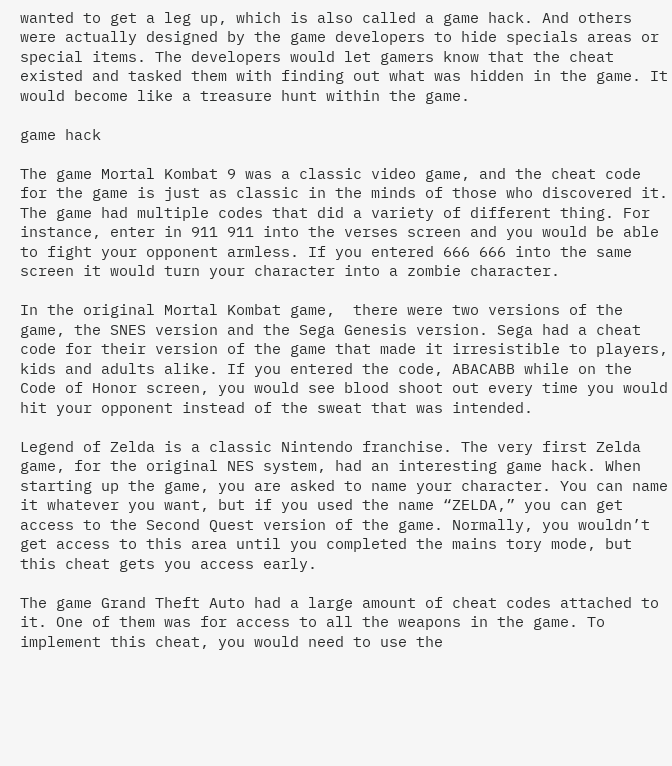wanted to get a leg up, which is also called a game hack. And others were actually designed by the game developers to hide specials areas or special items. The developers would let gamers know that the cheat existed and tasked them with finding out what was hidden in the game. It would become like a treasure hunt within the game.

game hack

The game Mortal Kombat 9 was a classic video game, and the cheat code for the game is just as classic in the minds of those who discovered it. The game had multiple codes that did a variety of different thing. For instance, enter in 911 911 into the verses screen and you would be able to fight your opponent armless. If you entered 666 666 into the same screen it would turn your character into a zombie character.

In the original Mortal Kombat game,  there were two versions of the game, the SNES version and the Sega Genesis version. Sega had a cheat code for their version of the game that made it irresistible to players, kids and adults alike. If you entered the code, ABACABB while on the Code of Honor screen, you would see blood shoot out every time you would hit your opponent instead of the sweat that was intended.

Legend of Zelda is a classic Nintendo franchise. The very first Zelda game, for the original NES system, had an interesting game hack. When starting up the game, you are asked to name your character. You can name it whatever you want, but if you used the name “ZELDA,” you can get access to the Second Quest version of the game. Normally, you wouldn’t get access to this area until you completed the mains tory mode, but this cheat gets you access early.

The game Grand Theft Auto had a large amount of cheat codes attached to it. One of them was for access to all the weapons in the game. To implement this cheat, you would need to use the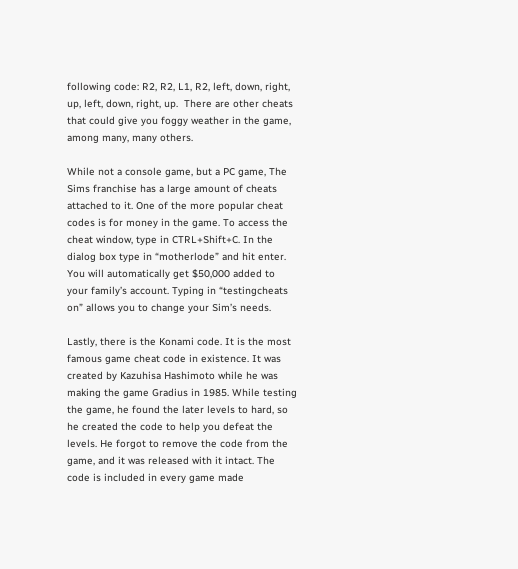following code: R2, R2, L1, R2, left, down, right, up, left, down, right, up.  There are other cheats that could give you foggy weather in the game, among many, many others.

While not a console game, but a PC game, The Sims franchise has a large amount of cheats attached to it. One of the more popular cheat codes is for money in the game. To access the cheat window, type in CTRL+Shift+C. In the dialog box type in “motherlode” and hit enter. You will automatically get $50,000 added to your family’s account. Typing in “testingcheats on” allows you to change your Sim’s needs.

Lastly, there is the Konami code. It is the most famous game cheat code in existence. It was created by Kazuhisa Hashimoto while he was making the game Gradius in 1985. While testing the game, he found the later levels to hard, so he created the code to help you defeat the levels. He forgot to remove the code from the game, and it was released with it intact. The code is included in every game made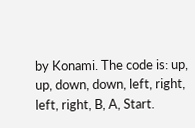by Konami. The code is: up, up, down, down, left, right, left, right, B, A, Start.